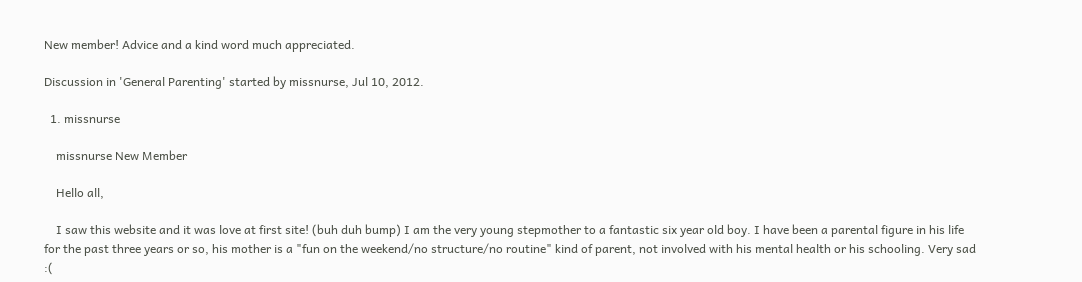New member! Advice and a kind word much appreciated.

Discussion in 'General Parenting' started by missnurse, Jul 10, 2012.

  1. missnurse

    missnurse New Member

    Hello all,

    I saw this website and it was love at first site! (buh duh bump) I am the very young stepmother to a fantastic six year old boy. I have been a parental figure in his life for the past three years or so, his mother is a "fun on the weekend/no structure/no routine" kind of parent, not involved with his mental health or his schooling. Very sad :(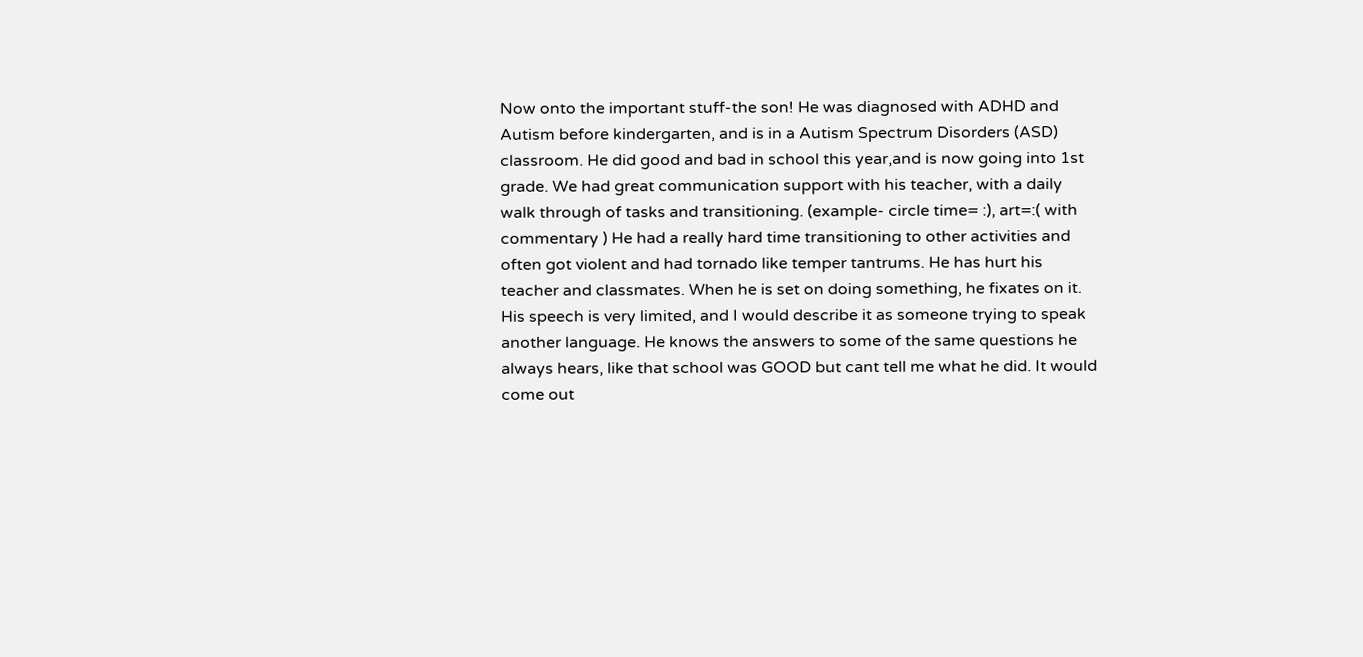Now onto the important stuff-the son! He was diagnosed with ADHD and Autism before kindergarten, and is in a Autism Spectrum Disorders (ASD) classroom. He did good and bad in school this year,and is now going into 1st grade. We had great communication support with his teacher, with a daily walk through of tasks and transitioning. (example- circle time= :), art=:( with commentary ) He had a really hard time transitioning to other activities and often got violent and had tornado like temper tantrums. He has hurt his teacher and classmates. When he is set on doing something, he fixates on it. His speech is very limited, and I would describe it as someone trying to speak another language. He knows the answers to some of the same questions he always hears, like that school was GOOD but cant tell me what he did. It would come out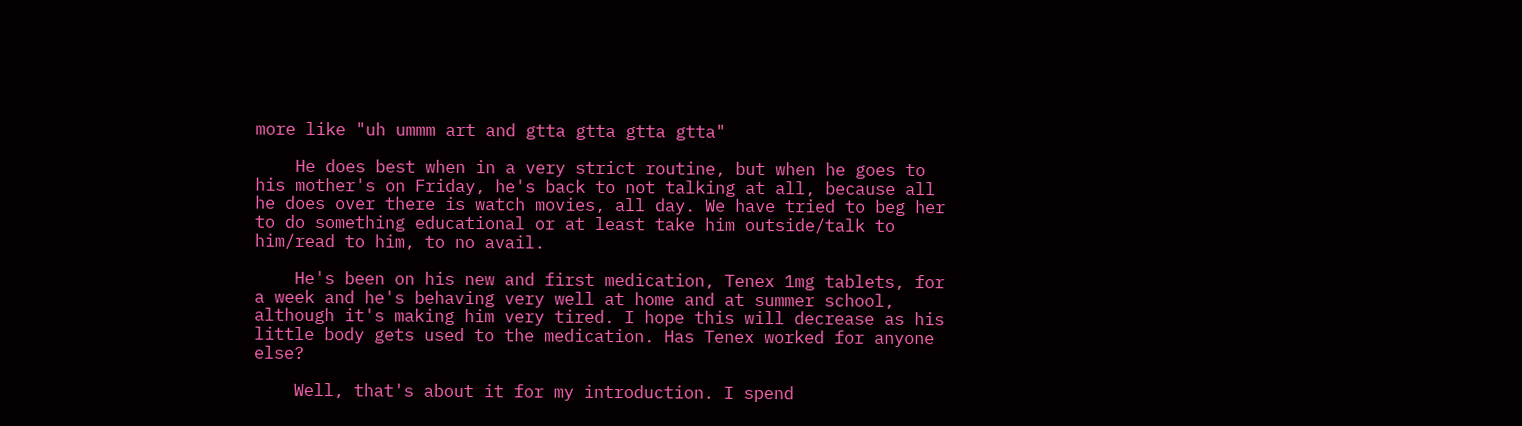more like "uh ummm art and gtta gtta gtta gtta"

    He does best when in a very strict routine, but when he goes to his mother's on Friday, he's back to not talking at all, because all he does over there is watch movies, all day. We have tried to beg her to do something educational or at least take him outside/talk to him/read to him, to no avail.

    He's been on his new and first medication, Tenex 1mg tablets, for a week and he's behaving very well at home and at summer school, although it's making him very tired. I hope this will decrease as his little body gets used to the medication. Has Tenex worked for anyone else?

    Well, that's about it for my introduction. I spend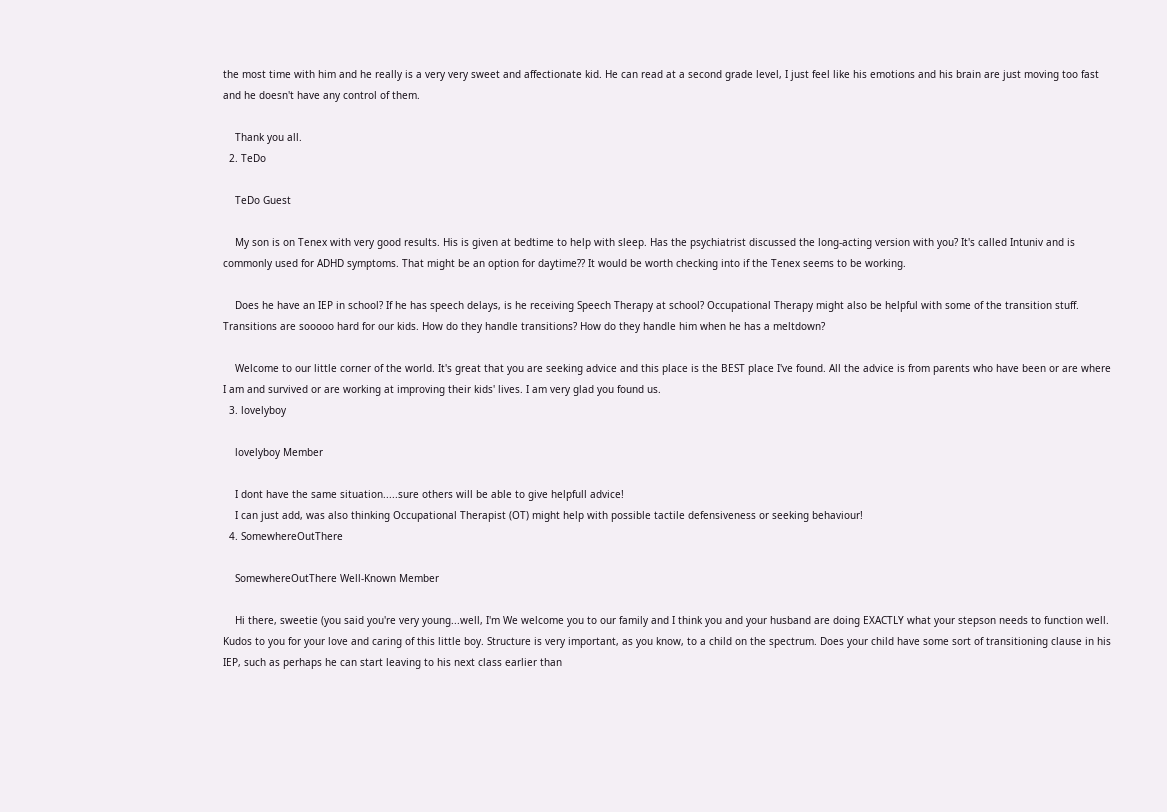the most time with him and he really is a very very sweet and affectionate kid. He can read at a second grade level, I just feel like his emotions and his brain are just moving too fast and he doesn't have any control of them.

    Thank you all.
  2. TeDo

    TeDo Guest

    My son is on Tenex with very good results. His is given at bedtime to help with sleep. Has the psychiatrist discussed the long-acting version with you? It's called Intuniv and is commonly used for ADHD symptoms. That might be an option for daytime?? It would be worth checking into if the Tenex seems to be working.

    Does he have an IEP in school? If he has speech delays, is he receiving Speech Therapy at school? Occupational Therapy might also be helpful with some of the transition stuff. Transitions are sooooo hard for our kids. How do they handle transitions? How do they handle him when he has a meltdown?

    Welcome to our little corner of the world. It's great that you are seeking advice and this place is the BEST place I've found. All the advice is from parents who have been or are where I am and survived or are working at improving their kids' lives. I am very glad you found us.
  3. lovelyboy

    lovelyboy Member

    I dont have the same situation.....sure others will be able to give helpfull advice!
    I can just add, was also thinking Occupational Therapist (OT) might help with possible tactile defensiveness or seeking behaviour!
  4. SomewhereOutThere

    SomewhereOutThere Well-Known Member

    Hi there, sweetie (you said you're very young...well, I'm We welcome you to our family and I think you and your husband are doing EXACTLY what your stepson needs to function well. Kudos to you for your love and caring of this little boy. Structure is very important, as you know, to a child on the spectrum. Does your child have some sort of transitioning clause in his IEP, such as perhaps he can start leaving to his next class earlier than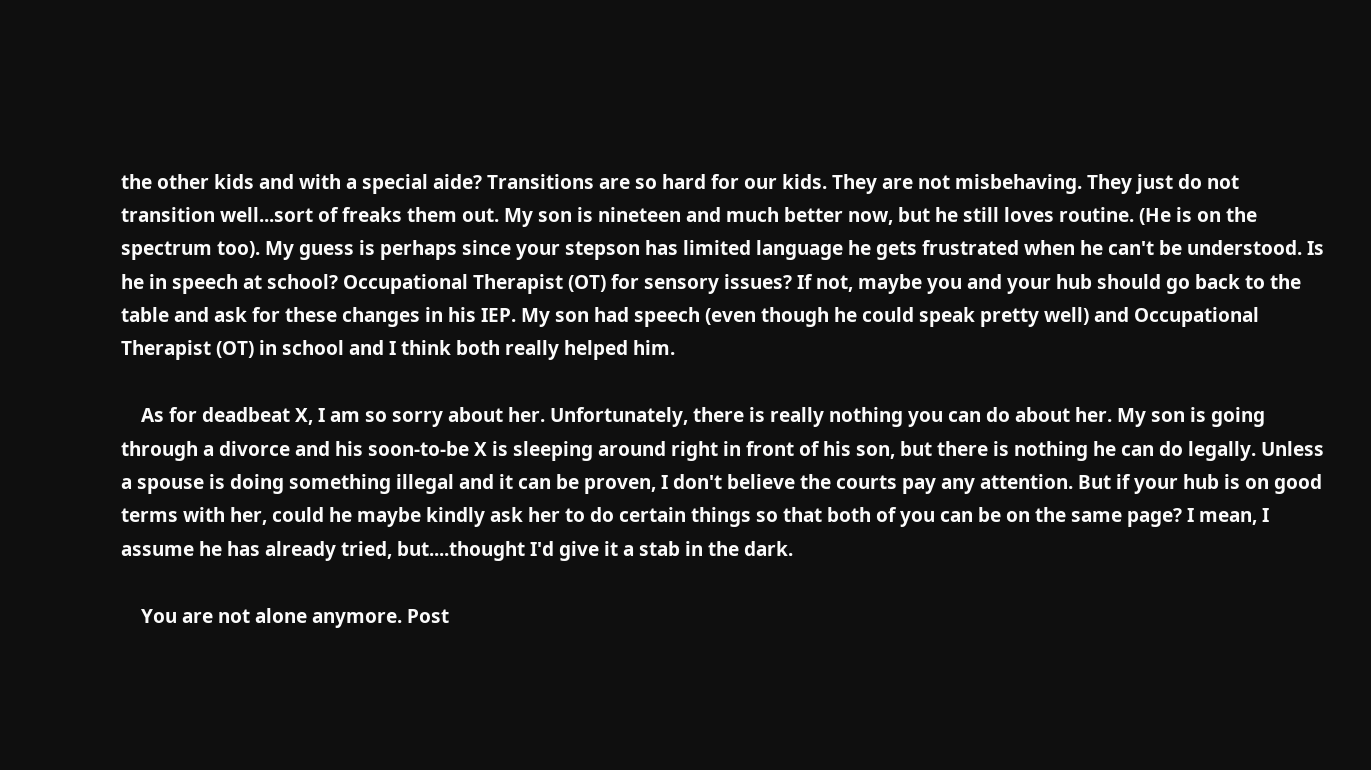the other kids and with a special aide? Transitions are so hard for our kids. They are not misbehaving. They just do not transition well...sort of freaks them out. My son is nineteen and much better now, but he still loves routine. (He is on the spectrum too). My guess is perhaps since your stepson has limited language he gets frustrated when he can't be understood. Is he in speech at school? Occupational Therapist (OT) for sensory issues? If not, maybe you and your hub should go back to the table and ask for these changes in his IEP. My son had speech (even though he could speak pretty well) and Occupational Therapist (OT) in school and I think both really helped him.

    As for deadbeat X, I am so sorry about her. Unfortunately, there is really nothing you can do about her. My son is going through a divorce and his soon-to-be X is sleeping around right in front of his son, but there is nothing he can do legally. Unless a spouse is doing something illegal and it can be proven, I don't believe the courts pay any attention. But if your hub is on good terms with her, could he maybe kindly ask her to do certain things so that both of you can be on the same page? I mean, I assume he has already tried, but....thought I'd give it a stab in the dark.

    You are not alone anymore. Post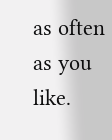as often as you like.